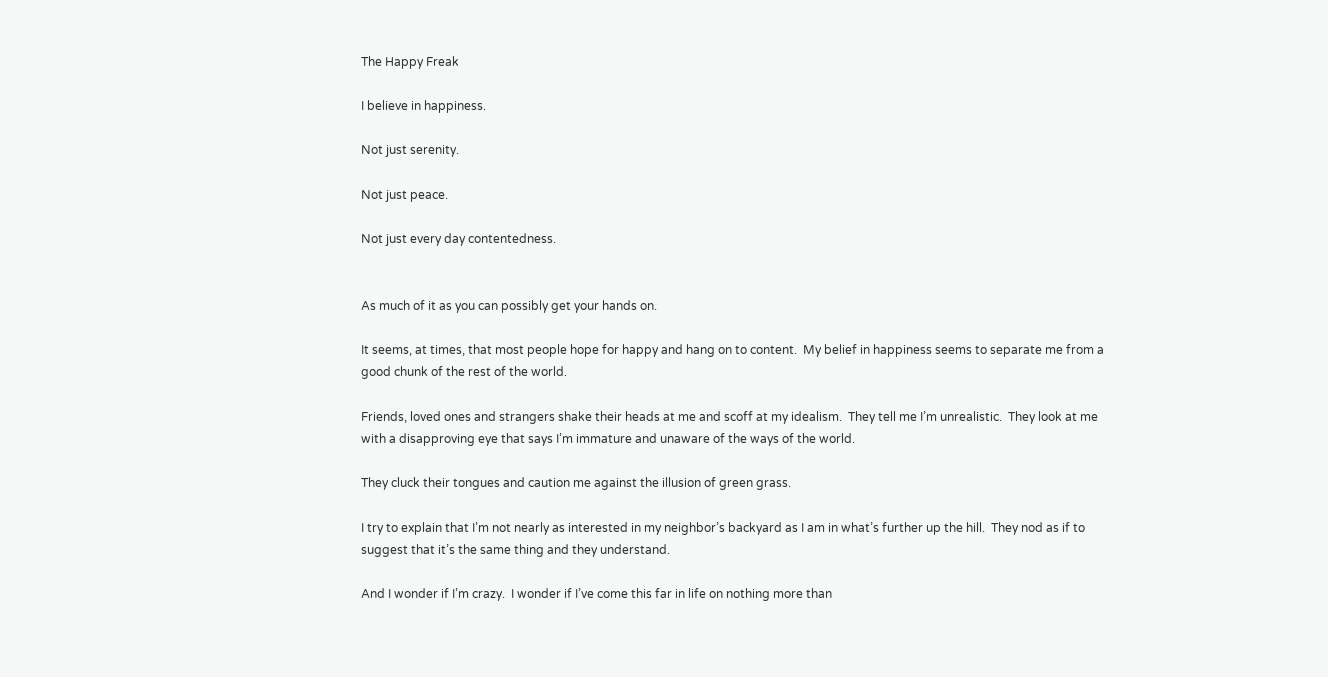The Happy Freak

I believe in happiness.

Not just serenity.

Not just peace.

Not just every day contentedness.


As much of it as you can possibly get your hands on.

It seems, at times, that most people hope for happy and hang on to content.  My belief in happiness seems to separate me from a good chunk of the rest of the world.

Friends, loved ones and strangers shake their heads at me and scoff at my idealism.  They tell me I’m unrealistic.  They look at me with a disapproving eye that says I’m immature and unaware of the ways of the world.

They cluck their tongues and caution me against the illusion of green grass.

I try to explain that I’m not nearly as interested in my neighbor’s backyard as I am in what’s further up the hill.  They nod as if to suggest that it’s the same thing and they understand.

And I wonder if I’m crazy.  I wonder if I’ve come this far in life on nothing more than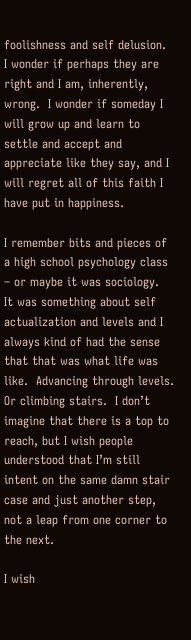foolishness and self delusion.  I wonder if perhaps they are right and I am, inherently, wrong.  I wonder if someday I will grow up and learn to settle and accept and appreciate like they say, and I will regret all of this faith I have put in happiness.

I remember bits and pieces of a high school psychology class – or maybe it was sociology.  It was something about self actualization and levels and I always kind of had the sense that that was what life was like.  Advancing through levels.  Or climbing stairs.  I don’t imagine that there is a top to reach, but I wish people understood that I’m still intent on the same damn stair case and just another step, not a leap from one corner to the next.

I wish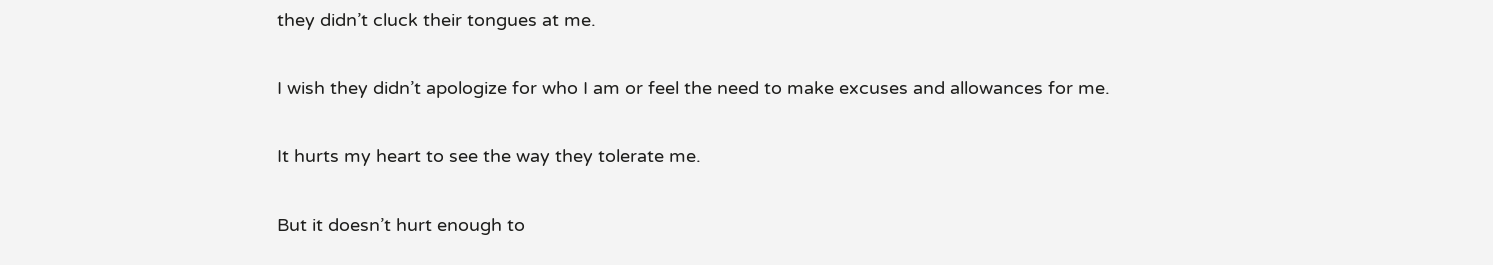they didn’t cluck their tongues at me.

I wish they didn’t apologize for who I am or feel the need to make excuses and allowances for me.

It hurts my heart to see the way they tolerate me.

But it doesn’t hurt enough to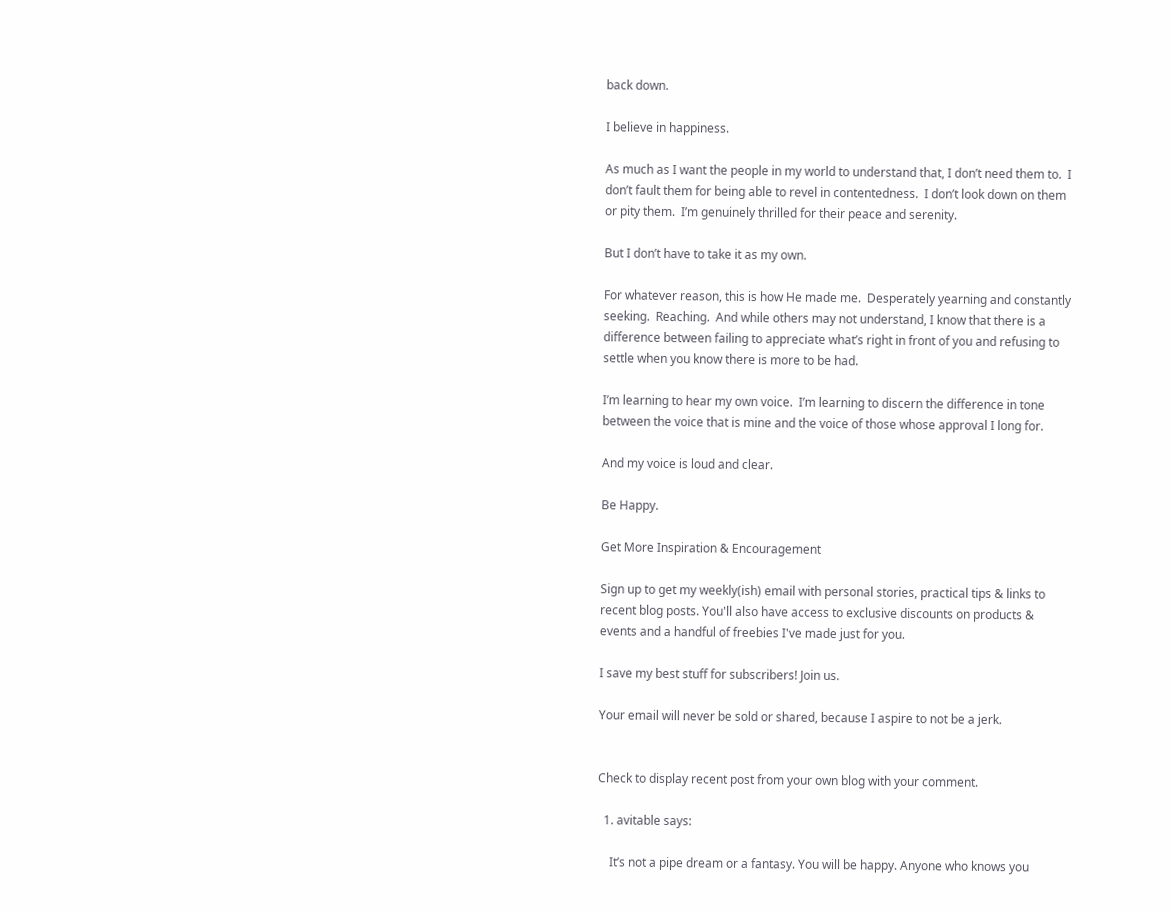back down.

I believe in happiness.

As much as I want the people in my world to understand that, I don’t need them to.  I don’t fault them for being able to revel in contentedness.  I don’t look down on them or pity them.  I’m genuinely thrilled for their peace and serenity.

But I don’t have to take it as my own.

For whatever reason, this is how He made me.  Desperately yearning and constantly seeking.  Reaching.  And while others may not understand, I know that there is a difference between failing to appreciate what’s right in front of you and refusing to settle when you know there is more to be had.

I’m learning to hear my own voice.  I’m learning to discern the difference in tone between the voice that is mine and the voice of those whose approval I long for.

And my voice is loud and clear.

Be Happy.

Get More Inspiration & Encouragement

Sign up to get my weekly(ish) email with personal stories, practical tips & links to recent blog posts. You'll also have access to exclusive discounts on products & events and a handful of freebies I've made just for you.

I save my best stuff for subscribers! Join us.

Your email will never be sold or shared, because I aspire to not be a jerk.


Check to display recent post from your own blog with your comment.

  1. avitable says:

    It’s not a pipe dream or a fantasy. You will be happy. Anyone who knows you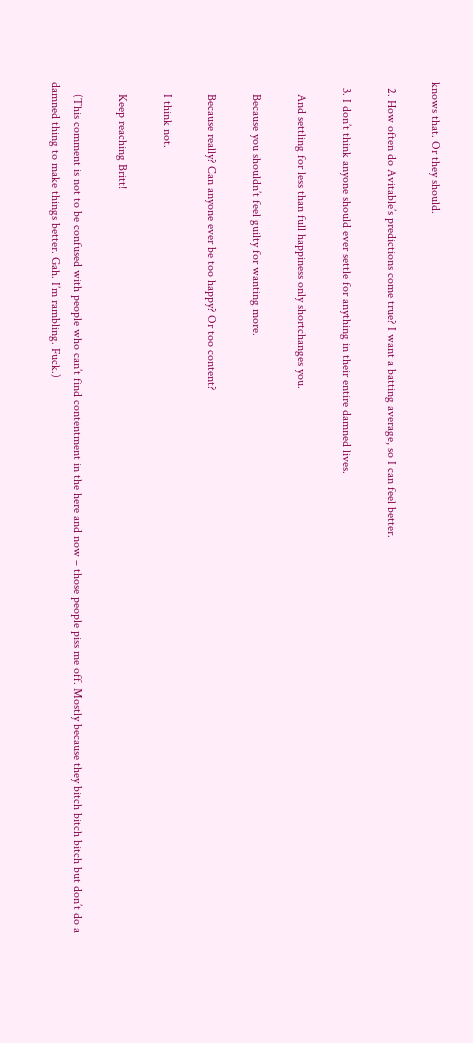knows that. Or they should.

  2. How often do Avitable’s predictions come true? I want a batting average, so I can feel better.

  3. I don’t think anyone should ever settle for anything in their entire damned lives.

    And settling for less than full happiness only shortchanges you.

    Because you shouldn’t feel guilty for wanting more.

    Because really? Can anyone ever be too happy? Or too content?

    I think not.

    Keep reaching Britt!

    (This comment is not to be confused with people who can’t find contentment in the here and now – those people piss me off. Mostly because they bitch bitch bitch but don’t do a damned thing to make things better. Gah. I’m rambling. Fuck.)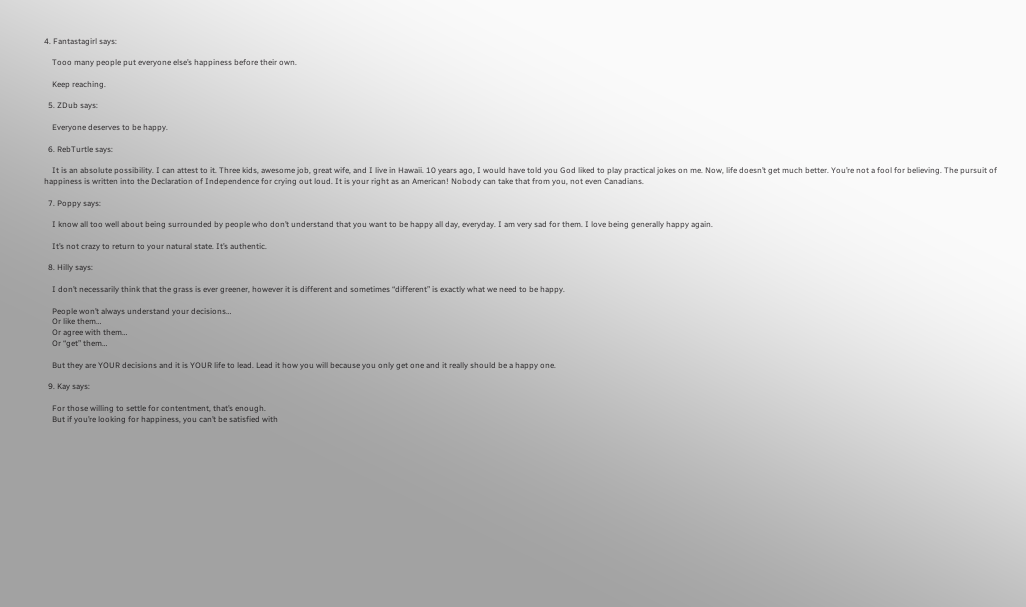4. Fantastagirl says:

    Tooo many people put everyone else’s happiness before their own.

    Keep reaching.

  5. ZDub says:

    Everyone deserves to be happy.

  6. RebTurtle says:

    It is an absolute possibility. I can attest to it. Three kids, awesome job, great wife, and I live in Hawaii. 10 years ago, I would have told you God liked to play practical jokes on me. Now, life doesn’t get much better. You’re not a fool for believing. The pursuit of happiness is written into the Declaration of Independence for crying out loud. It is your right as an American! Nobody can take that from you, not even Canadians.

  7. Poppy says:

    I know all too well about being surrounded by people who don’t understand that you want to be happy all day, everyday. I am very sad for them. I love being generally happy again.

    It’s not crazy to return to your natural state. It’s authentic.

  8. Hilly says:

    I don’t necessarily think that the grass is ever greener, however it is different and sometimes “different” is exactly what we need to be happy.

    People won’t always understand your decisions…
    Or like them…
    Or agree with them…
    Or “get” them…

    But they are YOUR decisions and it is YOUR life to lead. Lead it how you will because you only get one and it really should be a happy one.

  9. Kay says:

    For those willing to settle for contentment, that’s enough.
    But if you’re looking for happiness, you can’t be satisfied with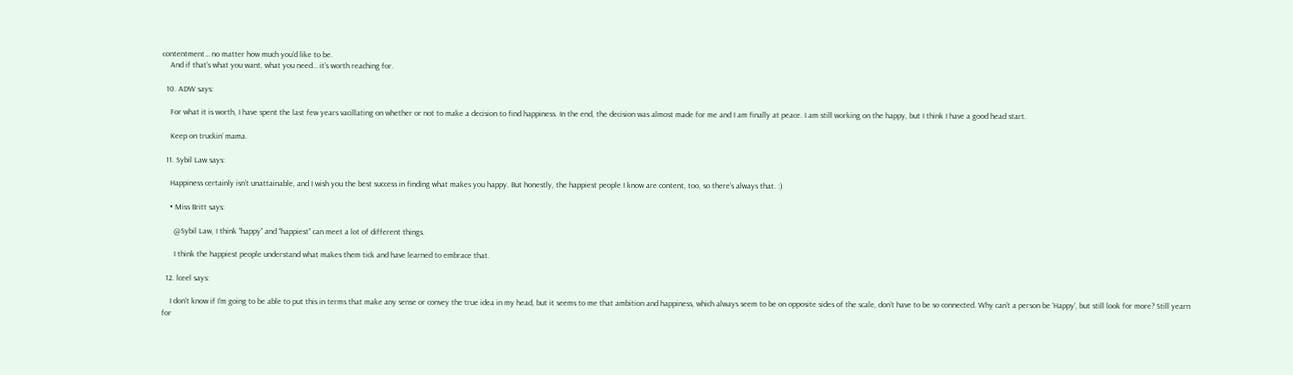contentment… no matter how much you’d like to be.
    And if that’s what you want, what you need… it’s worth reaching for.

  10. ADW says:

    For what it is worth, I have spent the last few years vacillating on whether or not to make a decision to find happiness. In the end, the decision was almost made for me and I am finally at peace. I am still working on the happy, but I think I have a good head start.

    Keep on truckin’ mama.

  11. Sybil Law says:

    Happiness certainly isn’t unattainable, and I wish you the best success in finding what makes you happy. But honestly, the happiest people I know are content, too, so there’s always that. :)

    • Miss Britt says:

      @Sybil Law, I think “happy” and “happiest” can meet a lot of different things.

      I think the happiest people understand what makes them tick and have learned to embrace that.

  12. lceel says:

    I don’t know if I’m going to be able to put this in terms that make any sense or convey the true idea in my head, but it seems to me that ambition and happiness, which always seem to be on opposite sides of the scale, don’t have to be so connected. Why can’t a person be ‘Happy’, but still look for more? Still yearn for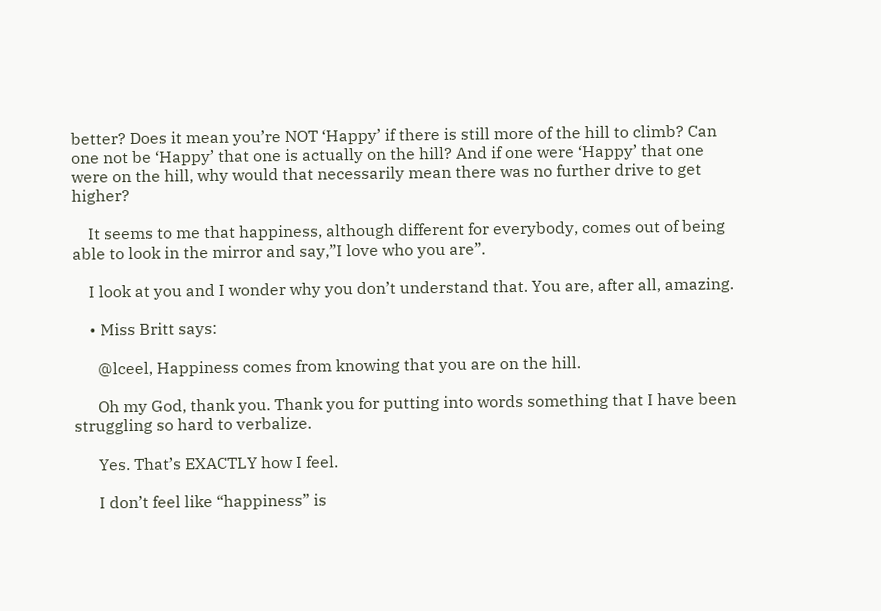better? Does it mean you’re NOT ‘Happy’ if there is still more of the hill to climb? Can one not be ‘Happy’ that one is actually on the hill? And if one were ‘Happy’ that one were on the hill, why would that necessarily mean there was no further drive to get higher?

    It seems to me that happiness, although different for everybody, comes out of being able to look in the mirror and say,”I love who you are”.

    I look at you and I wonder why you don’t understand that. You are, after all, amazing.

    • Miss Britt says:

      @lceel, Happiness comes from knowing that you are on the hill.

      Oh my God, thank you. Thank you for putting into words something that I have been struggling so hard to verbalize.

      Yes. That’s EXACTLY how I feel.

      I don’t feel like “happiness” is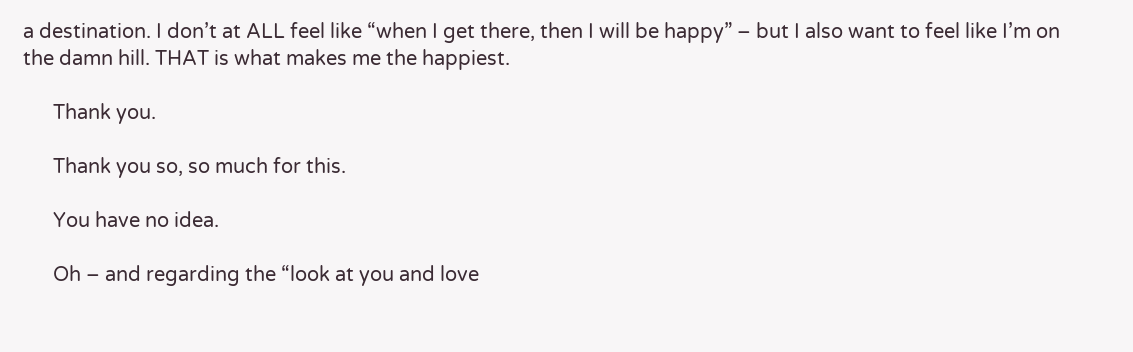a destination. I don’t at ALL feel like “when I get there, then I will be happy” – but I also want to feel like I’m on the damn hill. THAT is what makes me the happiest.

      Thank you.

      Thank you so, so much for this.

      You have no idea.

      Oh – and regarding the “look at you and love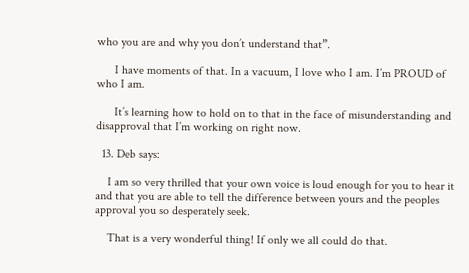who you are and why you don’t understand that”.

      I have moments of that. In a vacuum, I love who I am. I’m PROUD of who I am.

      It’s learning how to hold on to that in the face of misunderstanding and disapproval that I’m working on right now.

  13. Deb says:

    I am so very thrilled that your own voice is loud enough for you to hear it and that you are able to tell the difference between yours and the peoples approval you so desperately seek.

    That is a very wonderful thing! If only we all could do that.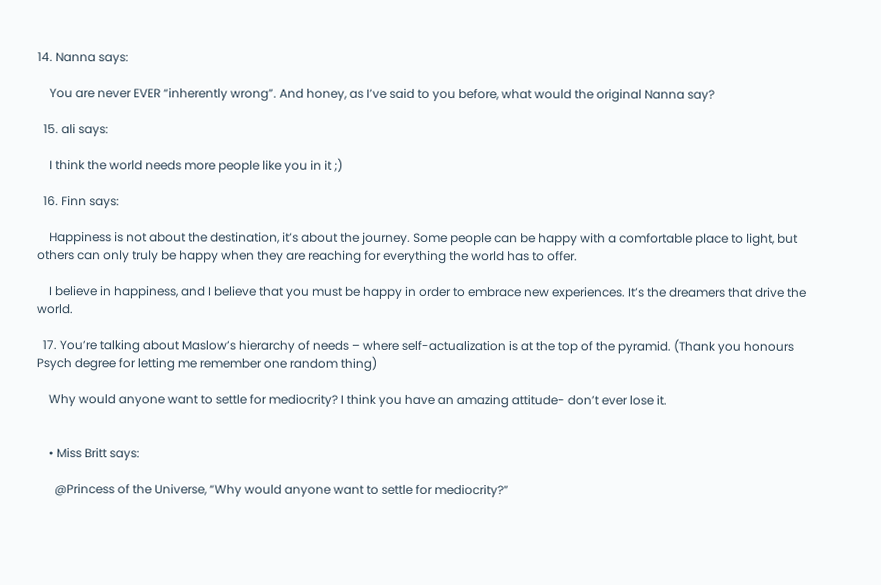14. Nanna says:

    You are never EVER “inherently wrong”. And honey, as I’ve said to you before, what would the original Nanna say?

  15. ali says:

    I think the world needs more people like you in it ;)

  16. Finn says:

    Happiness is not about the destination, it’s about the journey. Some people can be happy with a comfortable place to light, but others can only truly be happy when they are reaching for everything the world has to offer.

    I believe in happiness, and I believe that you must be happy in order to embrace new experiences. It’s the dreamers that drive the world.

  17. You’re talking about Maslow’s hierarchy of needs – where self-actualization is at the top of the pyramid. (Thank you honours Psych degree for letting me remember one random thing)

    Why would anyone want to settle for mediocrity? I think you have an amazing attitude- don’t ever lose it.


    • Miss Britt says:

      @Princess of the Universe, “Why would anyone want to settle for mediocrity?”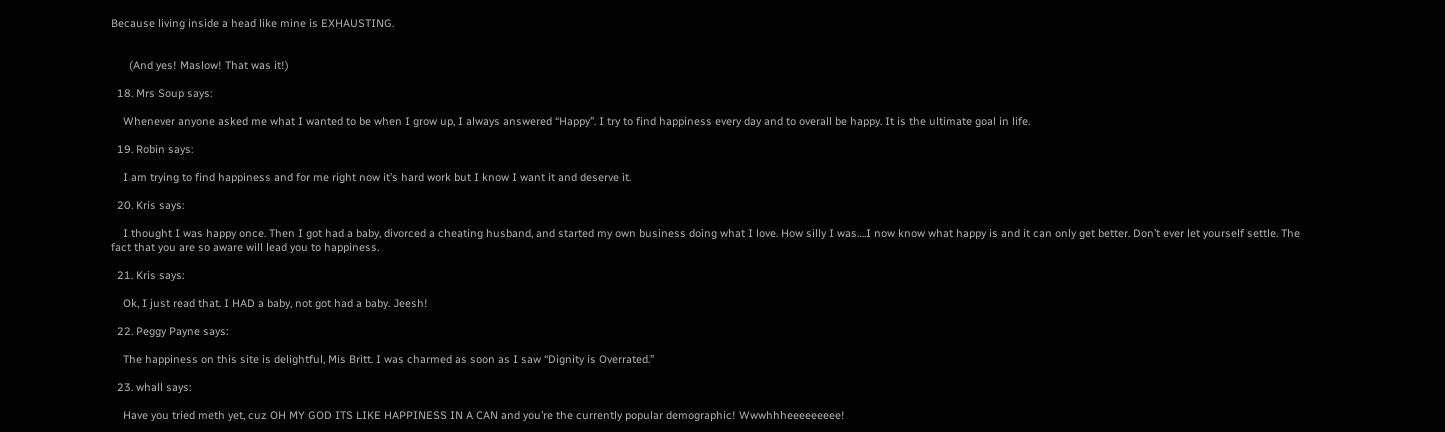Because living inside a head like mine is EXHAUSTING.


      (And yes! Maslow! That was it!)

  18. Mrs Soup says:

    Whenever anyone asked me what I wanted to be when I grow up, I always answered “Happy”. I try to find happiness every day and to overall be happy. It is the ultimate goal in life.

  19. Robin says:

    I am trying to find happiness and for me right now it’s hard work but I know I want it and deserve it.

  20. Kris says:

    I thought I was happy once. Then I got had a baby, divorced a cheating husband, and started my own business doing what I love. How silly I was….I now know what happy is and it can only get better. Don’t ever let yourself settle. The fact that you are so aware will lead you to happiness.

  21. Kris says:

    Ok, I just read that. I HAD a baby, not got had a baby. Jeesh!

  22. Peggy Payne says:

    The happiness on this site is delightful, Mis Britt. I was charmed as soon as I saw “Dignity is Overrated.”

  23. whall says:

    Have you tried meth yet, cuz OH MY GOD ITS LIKE HAPPINESS IN A CAN and you’re the currently popular demographic! Wwwhhheeeeeeeee!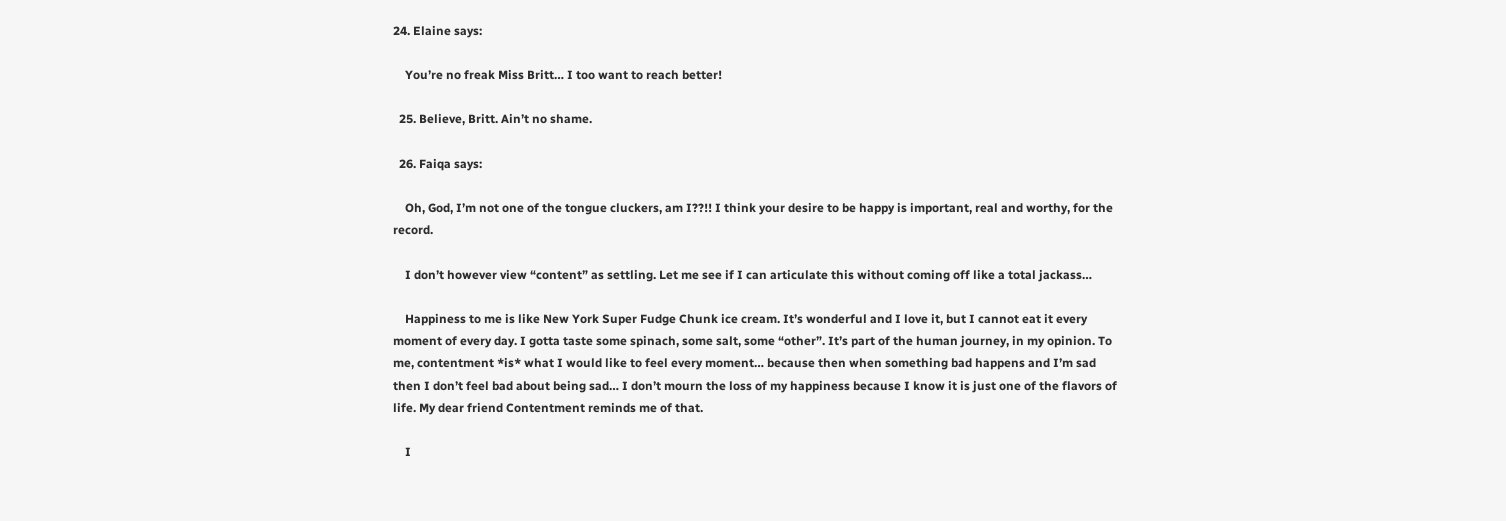24. Elaine says:

    You’re no freak Miss Britt… I too want to reach better!

  25. Believe, Britt. Ain’t no shame.

  26. Faiqa says:

    Oh, God, I’m not one of the tongue cluckers, am I??!! I think your desire to be happy is important, real and worthy, for the record.

    I don’t however view “content” as settling. Let me see if I can articulate this without coming off like a total jackass…

    Happiness to me is like New York Super Fudge Chunk ice cream. It’s wonderful and I love it, but I cannot eat it every moment of every day. I gotta taste some spinach, some salt, some “other”. It’s part of the human journey, in my opinion. To me, contentment *is* what I would like to feel every moment… because then when something bad happens and I’m sad then I don’t feel bad about being sad… I don’t mourn the loss of my happiness because I know it is just one of the flavors of life. My dear friend Contentment reminds me of that.

    I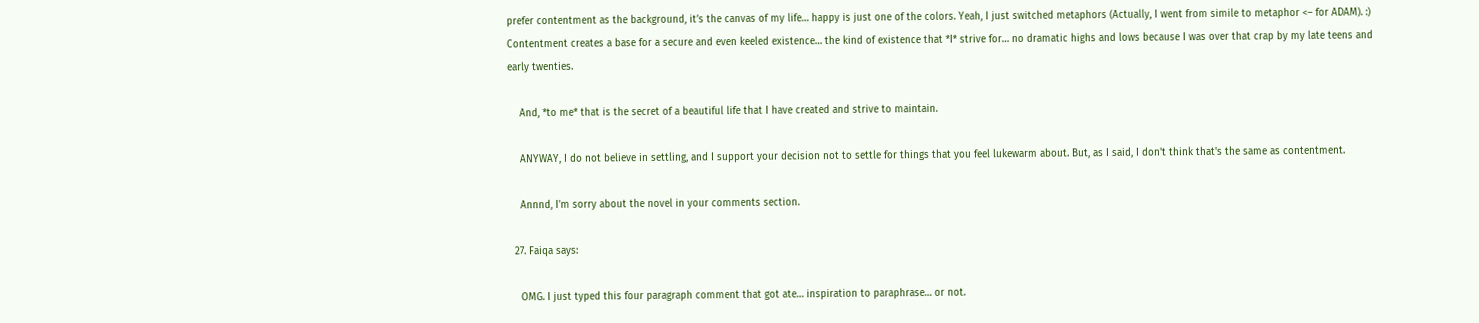prefer contentment as the background, it’s the canvas of my life… happy is just one of the colors. Yeah, I just switched metaphors (Actually, I went from simile to metaphor <– for ADAM). :) Contentment creates a base for a secure and even keeled existence… the kind of existence that *I* strive for… no dramatic highs and lows because I was over that crap by my late teens and early twenties.

    And, *to me* that is the secret of a beautiful life that I have created and strive to maintain.

    ANYWAY, I do not believe in settling, and I support your decision not to settle for things that you feel lukewarm about. But, as I said, I don't think that's the same as contentment.

    Annnd, I'm sorry about the novel in your comments section.

  27. Faiqa says:

    OMG. I just typed this four paragraph comment that got ate… inspiration to paraphrase… or not.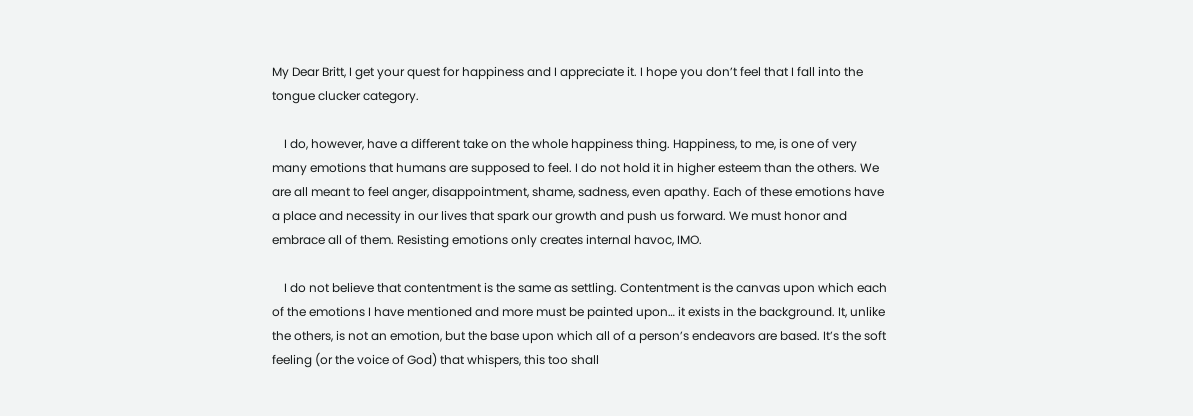My Dear Britt, I get your quest for happiness and I appreciate it. I hope you don’t feel that I fall into the tongue clucker category.

    I do, however, have a different take on the whole happiness thing. Happiness, to me, is one of very many emotions that humans are supposed to feel. I do not hold it in higher esteem than the others. We are all meant to feel anger, disappointment, shame, sadness, even apathy. Each of these emotions have a place and necessity in our lives that spark our growth and push us forward. We must honor and embrace all of them. Resisting emotions only creates internal havoc, IMO.

    I do not believe that contentment is the same as settling. Contentment is the canvas upon which each of the emotions I have mentioned and more must be painted upon… it exists in the background. It, unlike the others, is not an emotion, but the base upon which all of a person’s endeavors are based. It’s the soft feeling (or the voice of God) that whispers, this too shall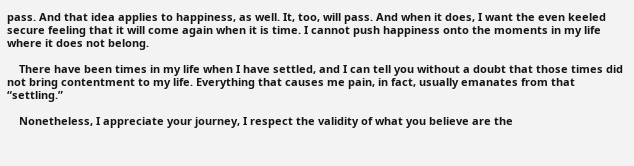pass. And that idea applies to happiness, as well. It, too, will pass. And when it does, I want the even keeled secure feeling that it will come again when it is time. I cannot push happiness onto the moments in my life where it does not belong.

    There have been times in my life when I have settled, and I can tell you without a doubt that those times did not bring contentment to my life. Everything that causes me pain, in fact, usually emanates from that “settling.”

    Nonetheless, I appreciate your journey, I respect the validity of what you believe are the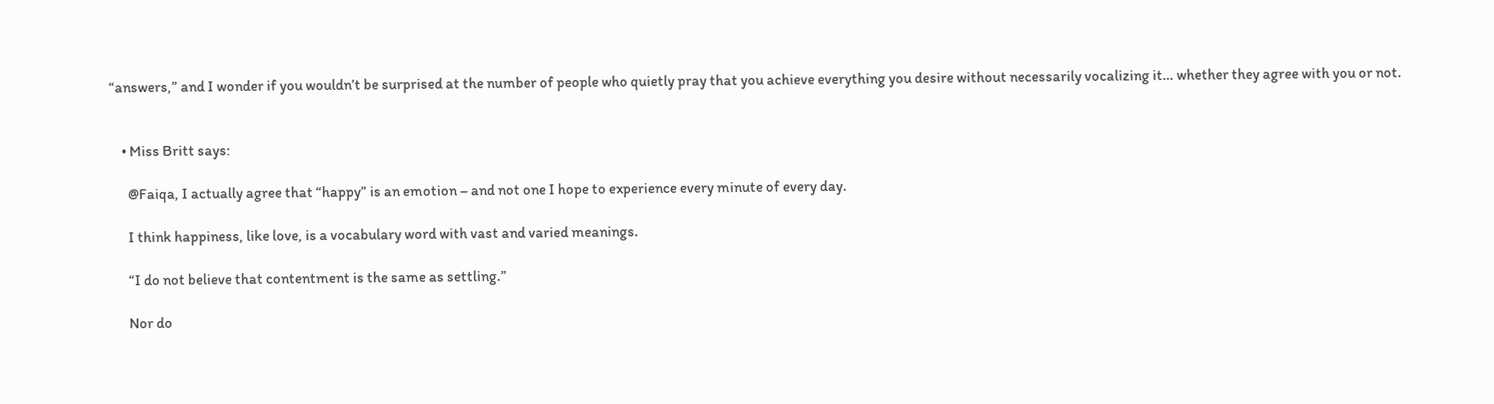“answers,” and I wonder if you wouldn’t be surprised at the number of people who quietly pray that you achieve everything you desire without necessarily vocalizing it… whether they agree with you or not.


    • Miss Britt says:

      @Faiqa, I actually agree that “happy” is an emotion – and not one I hope to experience every minute of every day.

      I think happiness, like love, is a vocabulary word with vast and varied meanings.

      “I do not believe that contentment is the same as settling.”

      Nor do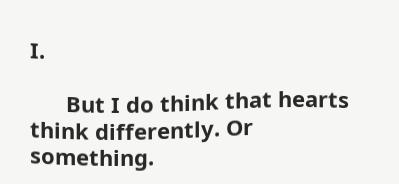I.

      But I do think that hearts think differently. Or something.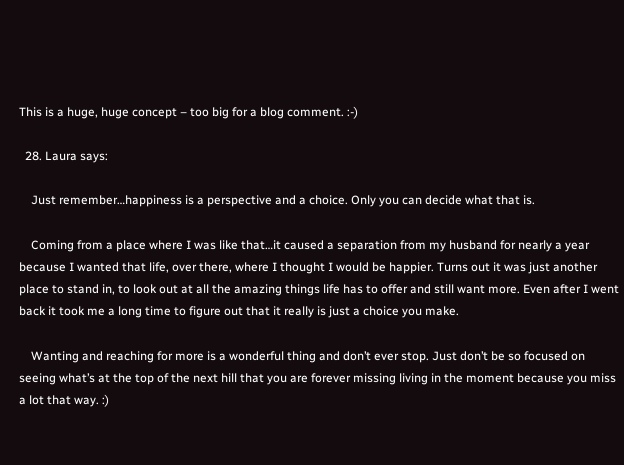This is a huge, huge concept – too big for a blog comment. :-)

  28. Laura says:

    Just remember…happiness is a perspective and a choice. Only you can decide what that is.

    Coming from a place where I was like that…it caused a separation from my husband for nearly a year because I wanted that life, over there, where I thought I would be happier. Turns out it was just another place to stand in, to look out at all the amazing things life has to offer and still want more. Even after I went back it took me a long time to figure out that it really is just a choice you make.

    Wanting and reaching for more is a wonderful thing and don’t ever stop. Just don’t be so focused on seeing what’s at the top of the next hill that you are forever missing living in the moment because you miss a lot that way. :)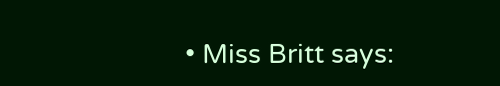• Miss Britt says: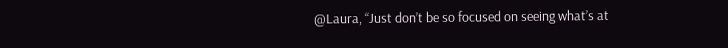@Laura, “Just don’t be so focused on seeing what’s at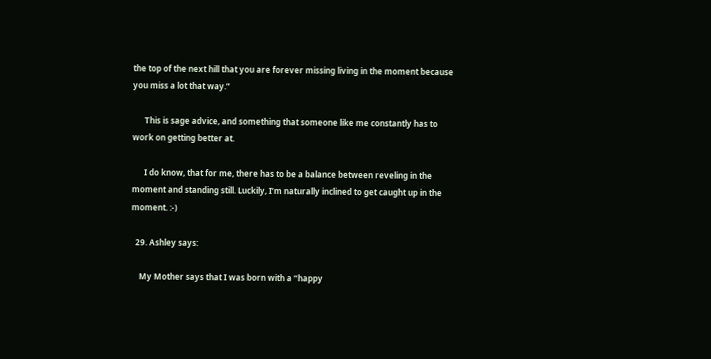the top of the next hill that you are forever missing living in the moment because you miss a lot that way.”

      This is sage advice, and something that someone like me constantly has to work on getting better at.

      I do know, that for me, there has to be a balance between reveling in the moment and standing still. Luckily, I’m naturally inclined to get caught up in the moment. :-)

  29. Ashley says:

    My Mother says that I was born with a “happy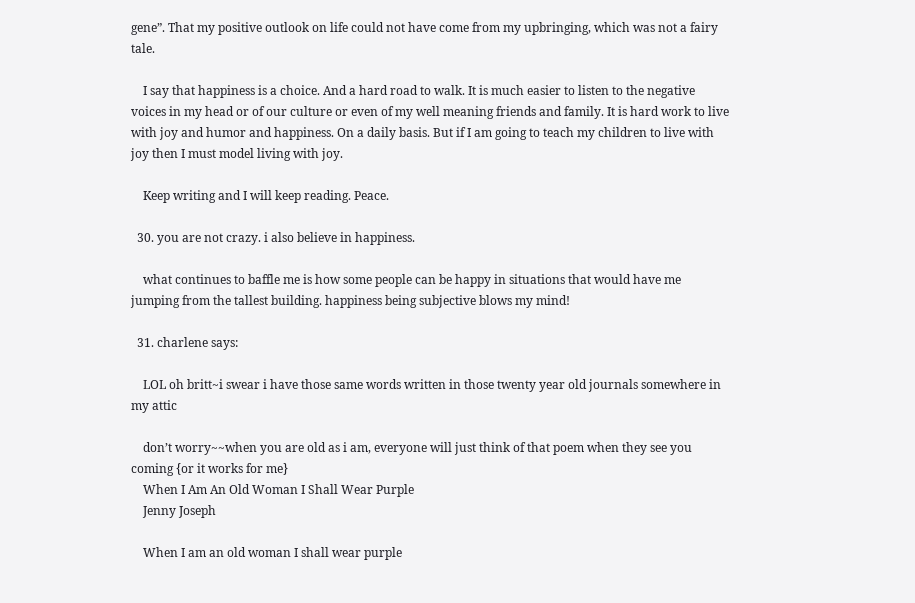gene”. That my positive outlook on life could not have come from my upbringing, which was not a fairy tale.

    I say that happiness is a choice. And a hard road to walk. It is much easier to listen to the negative voices in my head or of our culture or even of my well meaning friends and family. It is hard work to live with joy and humor and happiness. On a daily basis. But if I am going to teach my children to live with joy then I must model living with joy.

    Keep writing and I will keep reading. Peace.

  30. you are not crazy. i also believe in happiness.

    what continues to baffle me is how some people can be happy in situations that would have me jumping from the tallest building. happiness being subjective blows my mind!

  31. charlene says:

    LOL oh britt~i swear i have those same words written in those twenty year old journals somewhere in my attic

    don’t worry~~when you are old as i am, everyone will just think of that poem when they see you coming {or it works for me}
    When I Am An Old Woman I Shall Wear Purple
    Jenny Joseph

    When I am an old woman I shall wear purple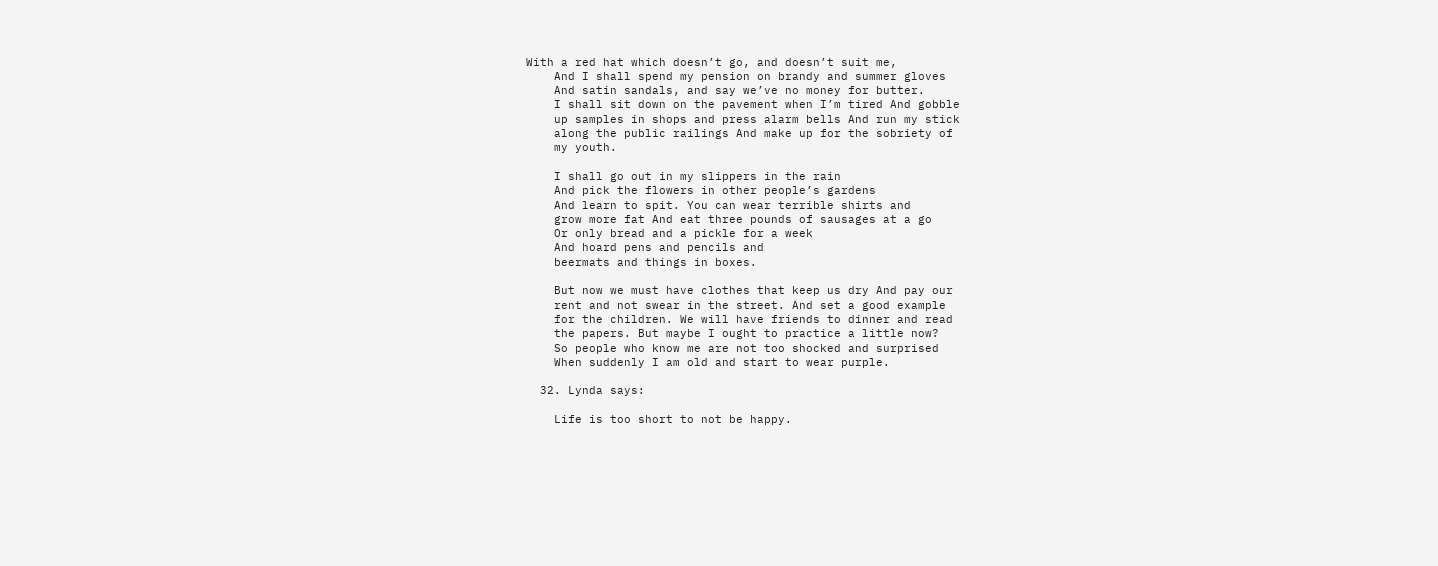With a red hat which doesn’t go, and doesn’t suit me,
    And I shall spend my pension on brandy and summer gloves
    And satin sandals, and say we’ve no money for butter.
    I shall sit down on the pavement when I’m tired And gobble
    up samples in shops and press alarm bells And run my stick
    along the public railings And make up for the sobriety of
    my youth.

    I shall go out in my slippers in the rain
    And pick the flowers in other people’s gardens
    And learn to spit. You can wear terrible shirts and
    grow more fat And eat three pounds of sausages at a go
    Or only bread and a pickle for a week
    And hoard pens and pencils and
    beermats and things in boxes.

    But now we must have clothes that keep us dry And pay our
    rent and not swear in the street. And set a good example
    for the children. We will have friends to dinner and read
    the papers. But maybe I ought to practice a little now?
    So people who know me are not too shocked and surprised
    When suddenly I am old and start to wear purple.

  32. Lynda says:

    Life is too short to not be happy.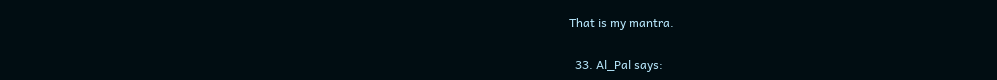That is my mantra.

  33. Al_Pal says: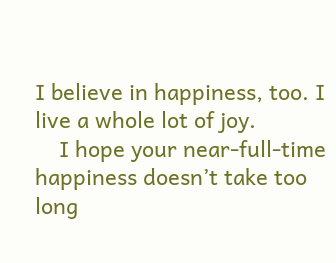I believe in happiness, too. I live a whole lot of joy.
    I hope your near-full-time happiness doesn’t take too long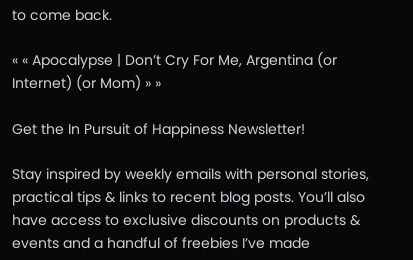to come back.

« « Apocalypse | Don’t Cry For Me, Argentina (or Internet) (or Mom) » »

Get the In Pursuit of Happiness Newsletter!

Stay inspired by weekly emails with personal stories, practical tips & links to recent blog posts. You’ll also have access to exclusive discounts on products & events and a handful of freebies I’ve made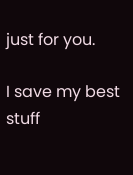just for you.

I save my best stuff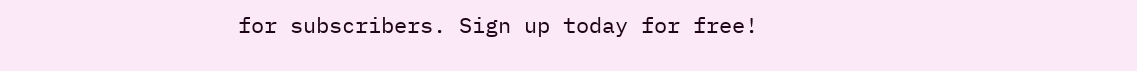for subscribers. Sign up today for free!